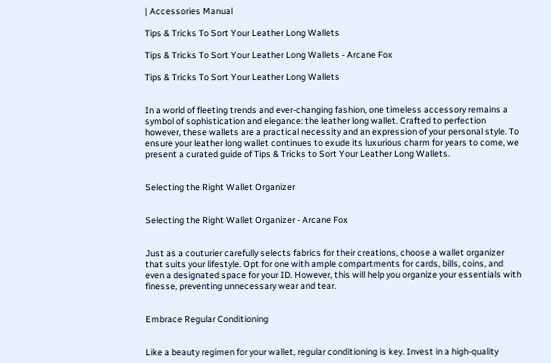| Accessories Manual

Tips & Tricks To Sort Your Leather Long Wallets

Tips & Tricks To Sort Your Leather Long Wallets - Arcane Fox

Tips & Tricks To Sort Your Leather Long Wallets


In a world of fleeting trends and ever-changing fashion, one timeless accessory remains a symbol of sophistication and elegance: the leather long wallet. Crafted to perfection however, these wallets are a practical necessity and an expression of your personal style. To ensure your leather long wallet continues to exude its luxurious charm for years to come, we present a curated guide of Tips & Tricks to Sort Your Leather Long Wallets.


Selecting the Right Wallet Organizer


Selecting the Right Wallet Organizer - Arcane Fox


Just as a couturier carefully selects fabrics for their creations, choose a wallet organizer that suits your lifestyle. Opt for one with ample compartments for cards, bills, coins, and even a designated space for your ID. However, this will help you organize your essentials with finesse, preventing unnecessary wear and tear.


Embrace Regular Conditioning


Like a beauty regimen for your wallet, regular conditioning is key. Invest in a high-quality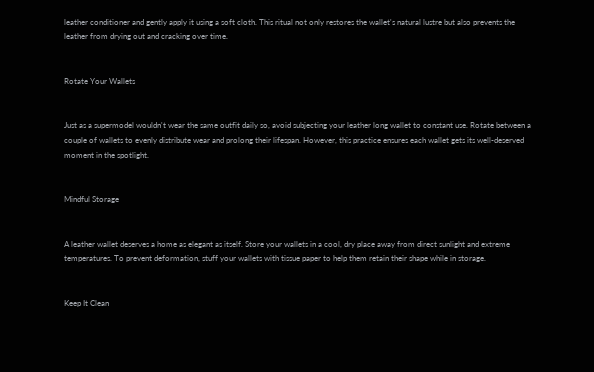leather conditioner and gently apply it using a soft cloth. This ritual not only restores the wallet's natural lustre but also prevents the leather from drying out and cracking over time.


Rotate Your Wallets


Just as a supermodel wouldn't wear the same outfit daily so, avoid subjecting your leather long wallet to constant use. Rotate between a couple of wallets to evenly distribute wear and prolong their lifespan. However, this practice ensures each wallet gets its well-deserved moment in the spotlight.


Mindful Storage


A leather wallet deserves a home as elegant as itself. Store your wallets in a cool, dry place away from direct sunlight and extreme temperatures. To prevent deformation, stuff your wallets with tissue paper to help them retain their shape while in storage.


Keep It Clean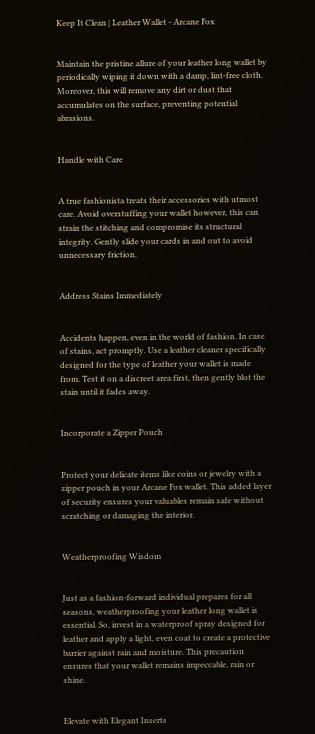Keep It Clean | Leather Wallet - Arcane Fox


Maintain the pristine allure of your leather long wallet by periodically wiping it down with a damp, lint-free cloth. Moreover, this will remove any dirt or dust that accumulates on the surface, preventing potential abrasions.


Handle with Care


A true fashionista treats their accessories with utmost care. Avoid overstuffing your wallet however, this can strain the stitching and compromise its structural integrity. Gently slide your cards in and out to avoid unnecessary friction.


Address Stains Immediately


Accidents happen, even in the world of fashion. In case of stains, act promptly. Use a leather cleaner specifically designed for the type of leather your wallet is made from. Test it on a discreet area first, then gently blot the stain until it fades away.


Incorporate a Zipper Pouch


Protect your delicate items like coins or jewelry with a zipper pouch in your Arcane Fox wallet. This added layer of security ensures your valuables remain safe without scratching or damaging the interior.


Weatherproofing Wisdom


Just as a fashion-forward individual prepares for all seasons, weatherproofing your leather long wallet is essential. So, invest in a waterproof spray designed for leather and apply a light, even coat to create a protective barrier against rain and moisture. This precaution ensures that your wallet remains impeccable, rain or shine.


Elevate with Elegant Inserts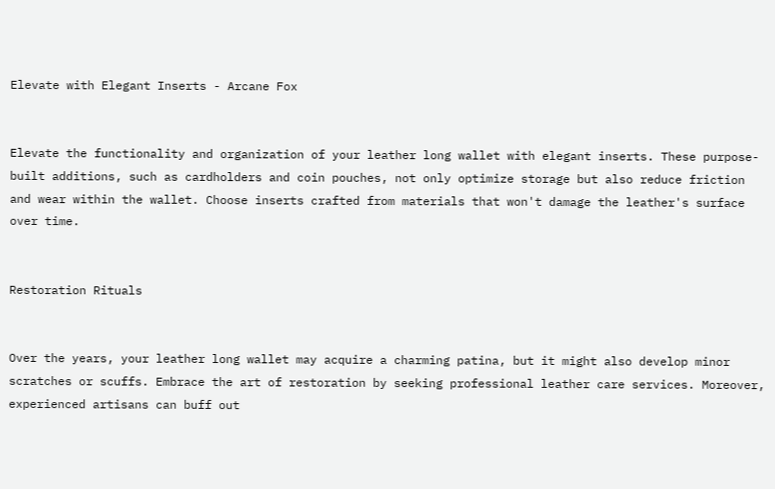Elevate with Elegant Inserts - Arcane Fox


Elevate the functionality and organization of your leather long wallet with elegant inserts. These purpose-built additions, such as cardholders and coin pouches, not only optimize storage but also reduce friction and wear within the wallet. Choose inserts crafted from materials that won't damage the leather's surface over time.


Restoration Rituals


Over the years, your leather long wallet may acquire a charming patina, but it might also develop minor scratches or scuffs. Embrace the art of restoration by seeking professional leather care services. Moreover, experienced artisans can buff out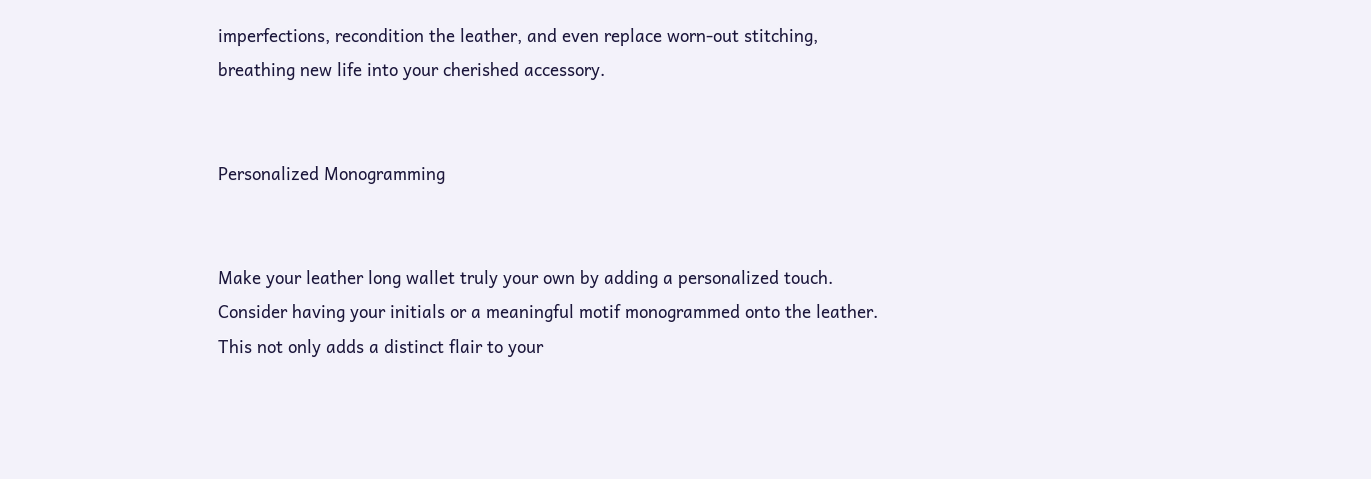imperfections, recondition the leather, and even replace worn-out stitching, breathing new life into your cherished accessory.


Personalized Monogramming


Make your leather long wallet truly your own by adding a personalized touch. Consider having your initials or a meaningful motif monogrammed onto the leather. This not only adds a distinct flair to your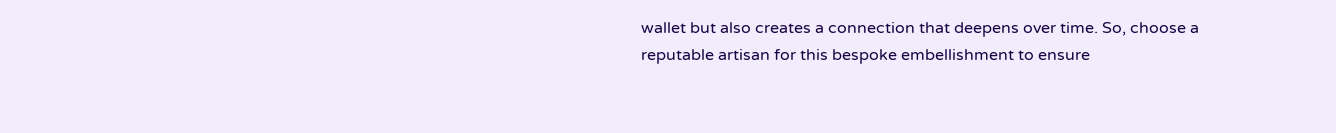wallet but also creates a connection that deepens over time. So, choose a reputable artisan for this bespoke embellishment to ensure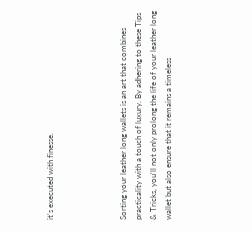it's executed with finesse.




Sorting your leather long wallets is an art that combines practicality with a touch of luxury. By adhering to these Tips & Tricks, you'll not only prolong the life of your leather long wallet but also ensure that it remains a timeless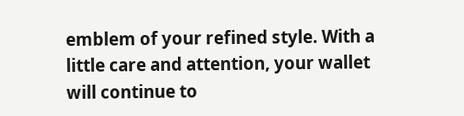emblem of your refined style. With a little care and attention, your wallet will continue to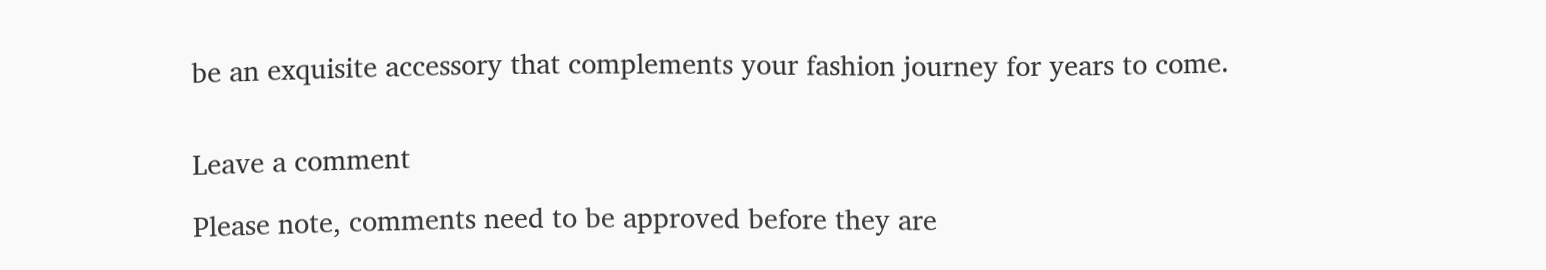be an exquisite accessory that complements your fashion journey for years to come.


Leave a comment

Please note, comments need to be approved before they are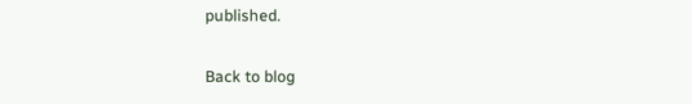published.

Back to blog